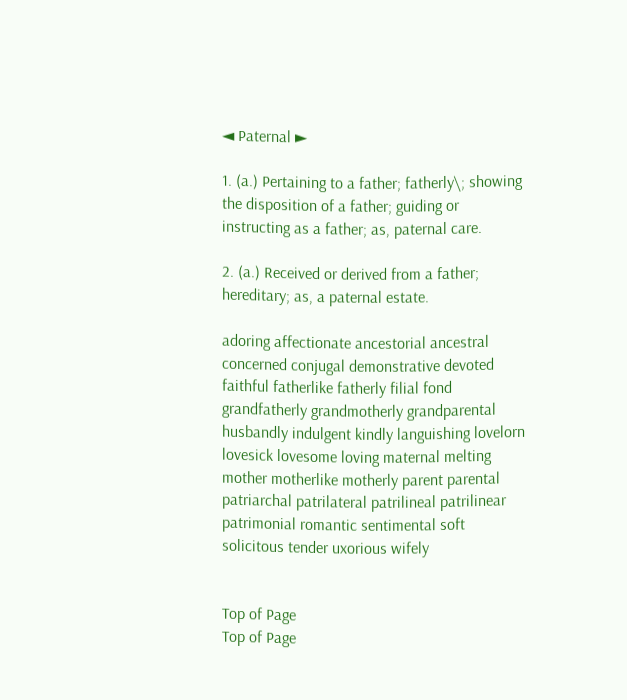◄ Paternal ►

1. (a.) Pertaining to a father; fatherly\; showing the disposition of a father; guiding or instructing as a father; as, paternal care.

2. (a.) Received or derived from a father; hereditary; as, a paternal estate.

adoring affectionate ancestorial ancestral concerned conjugal demonstrative devoted faithful fatherlike fatherly filial fond grandfatherly grandmotherly grandparental husbandly indulgent kindly languishing lovelorn lovesick lovesome loving maternal melting mother motherlike motherly parent parental patriarchal patrilateral patrilineal patrilinear patrimonial romantic sentimental soft solicitous tender uxorious wifely


Top of Page
Top of Page